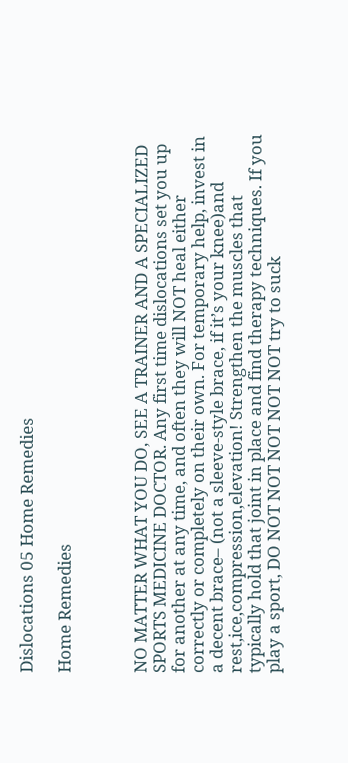Dislocations 05 Home Remedies

Home Remedies



NO MATTER WHAT YOU DO, SEE A TRAINER AND A SPECIALIZED SPORTS MEDICINE DOCTOR. Any first time dislocations set you up for another at any time, and often they will NOT heal either correctly or completely on their own. For temporary help, invest in a decent brace– (not a sleeve-style brace, if it’s your knee)and rest,ice,compression,elevation! Strengthen the muscles that typically hold that joint in place and find therapy techniques. If you play a sport, DO NOT NOT NOT NOT NOT try to suck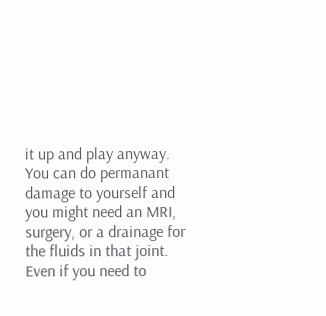it up and play anyway. You can do permanant damage to yourself and you might need an MRI, surgery, or a drainage for the fluids in that joint. Even if you need to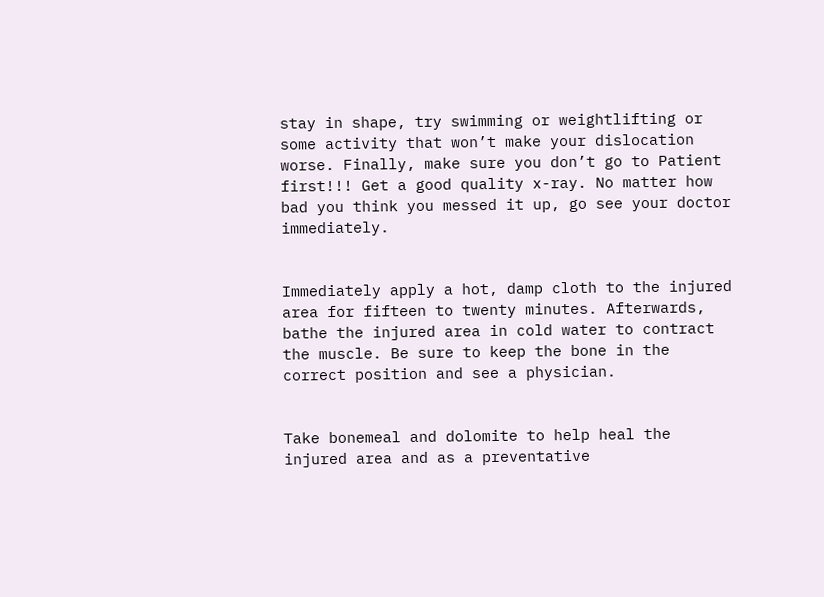stay in shape, try swimming or weightlifting or some activity that won’t make your dislocation worse. Finally, make sure you don’t go to Patient first!!! Get a good quality x-ray. No matter how bad you think you messed it up, go see your doctor immediately.


Immediately apply a hot, damp cloth to the injured area for fifteen to twenty minutes. Afterwards, bathe the injured area in cold water to contract the muscle. Be sure to keep the bone in the correct position and see a physician.


Take bonemeal and dolomite to help heal the injured area and as a preventative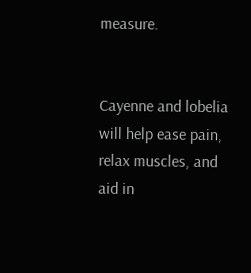measure.


Cayenne and lobelia will help ease pain, relax muscles, and aid in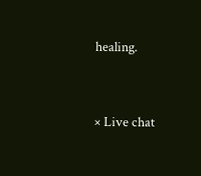healing.


× Live chat